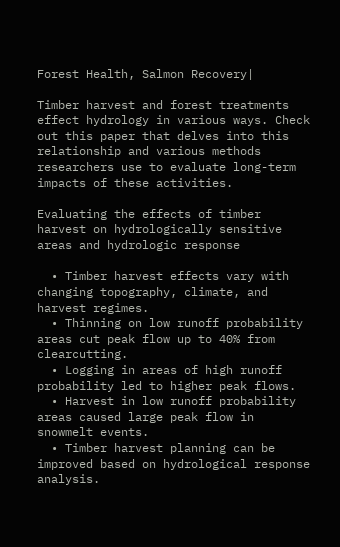Forest Health, Salmon Recovery|

Timber harvest and forest treatments effect hydrology in various ways. Check out this paper that delves into this relationship and various methods researchers use to evaluate long-term impacts of these activities.

Evaluating the effects of timber harvest on hydrologically sensitive areas and hydrologic response

  • Timber harvest effects vary with changing topography, climate, and harvest regimes.
  • Thinning on low runoff probability areas cut peak flow up to 40% from clearcutting.
  • Logging in areas of high runoff probability led to higher peak flows.
  • Harvest in low runoff probability areas caused large peak flow in snowmelt events.
  • Timber harvest planning can be improved based on hydrological response analysis.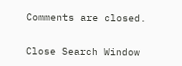Comments are closed.

Close Search Window